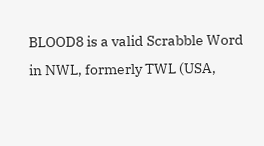BLOOD8 is a valid Scrabble Word in NWL, formerly TWL (USA,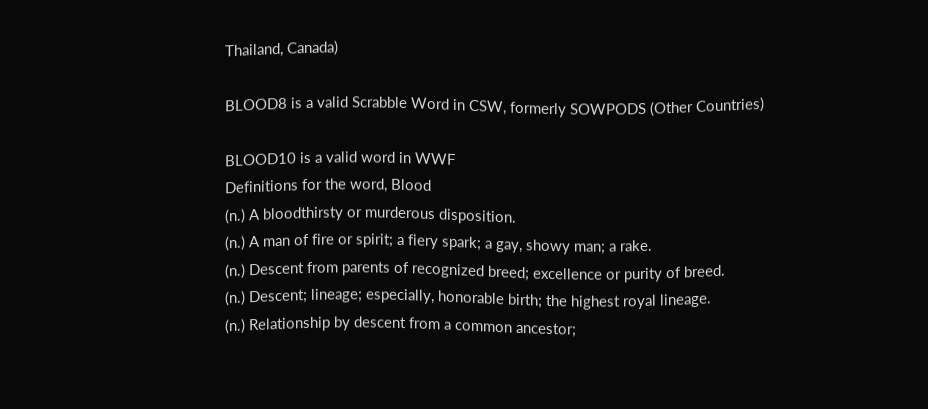Thailand, Canada)

BLOOD8 is a valid Scrabble Word in CSW, formerly SOWPODS (Other Countries)

BLOOD10 is a valid word in WWF
Definitions for the word, Blood
(n.) A bloodthirsty or murderous disposition.
(n.) A man of fire or spirit; a fiery spark; a gay, showy man; a rake.
(n.) Descent from parents of recognized breed; excellence or purity of breed.
(n.) Descent; lineage; especially, honorable birth; the highest royal lineage.
(n.) Relationship by descent from a common ancestor;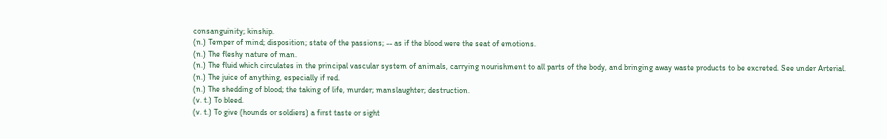consanguinity; kinship.
(n.) Temper of mind; disposition; state of the passions; -- as if the blood were the seat of emotions.
(n.) The fleshy nature of man.
(n.) The fluid which circulates in the principal vascular system of animals, carrying nourishment to all parts of the body, and bringing away waste products to be excreted. See under Arterial.
(n.) The juice of anything, especially if red.
(n.) The shedding of blood; the taking of life, murder; manslaughter; destruction.
(v. t.) To bleed.
(v. t.) To give (hounds or soldiers) a first taste or sight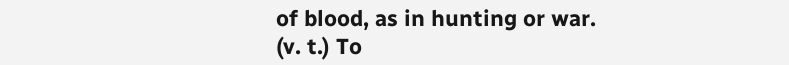of blood, as in hunting or war.
(v. t.) To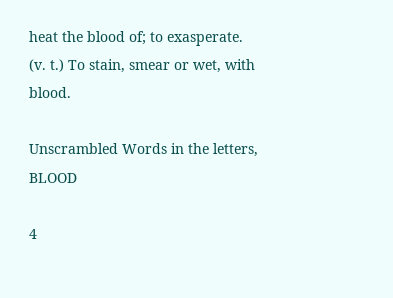heat the blood of; to exasperate.
(v. t.) To stain, smear or wet, with blood.

Unscrambled Words in the letters, BLOOD

4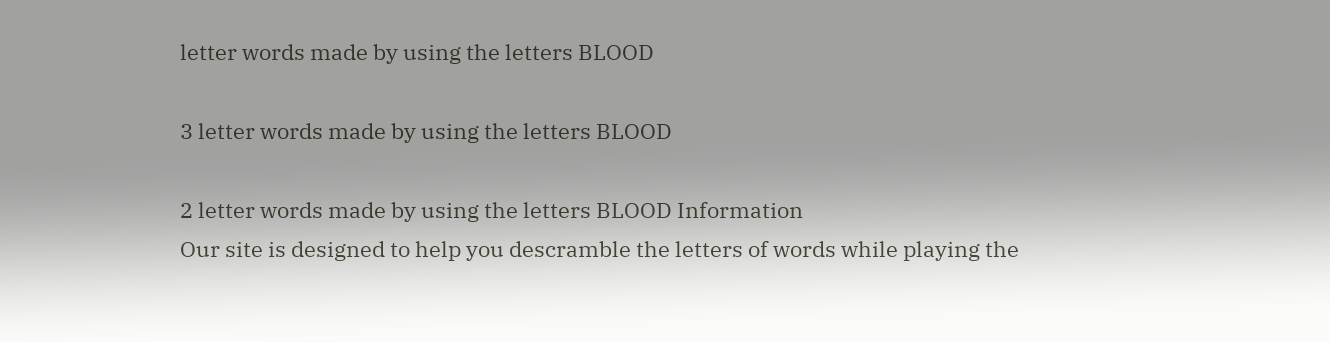letter words made by using the letters BLOOD

3 letter words made by using the letters BLOOD

2 letter words made by using the letters BLOOD Information
Our site is designed to help you descramble the letters of words while playing the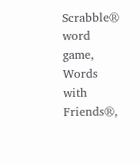Scrabble® word game, Words with Friends®,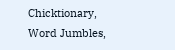Chicktionary, Word Jumbles,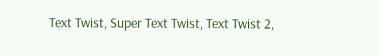Text Twist, Super Text Twist, Text Twist 2,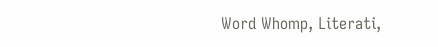Word Whomp, Literati,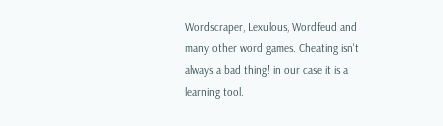Wordscraper, Lexulous, Wordfeud and many other word games. Cheating isn't always a bad thing! in our case it is a learning tool.